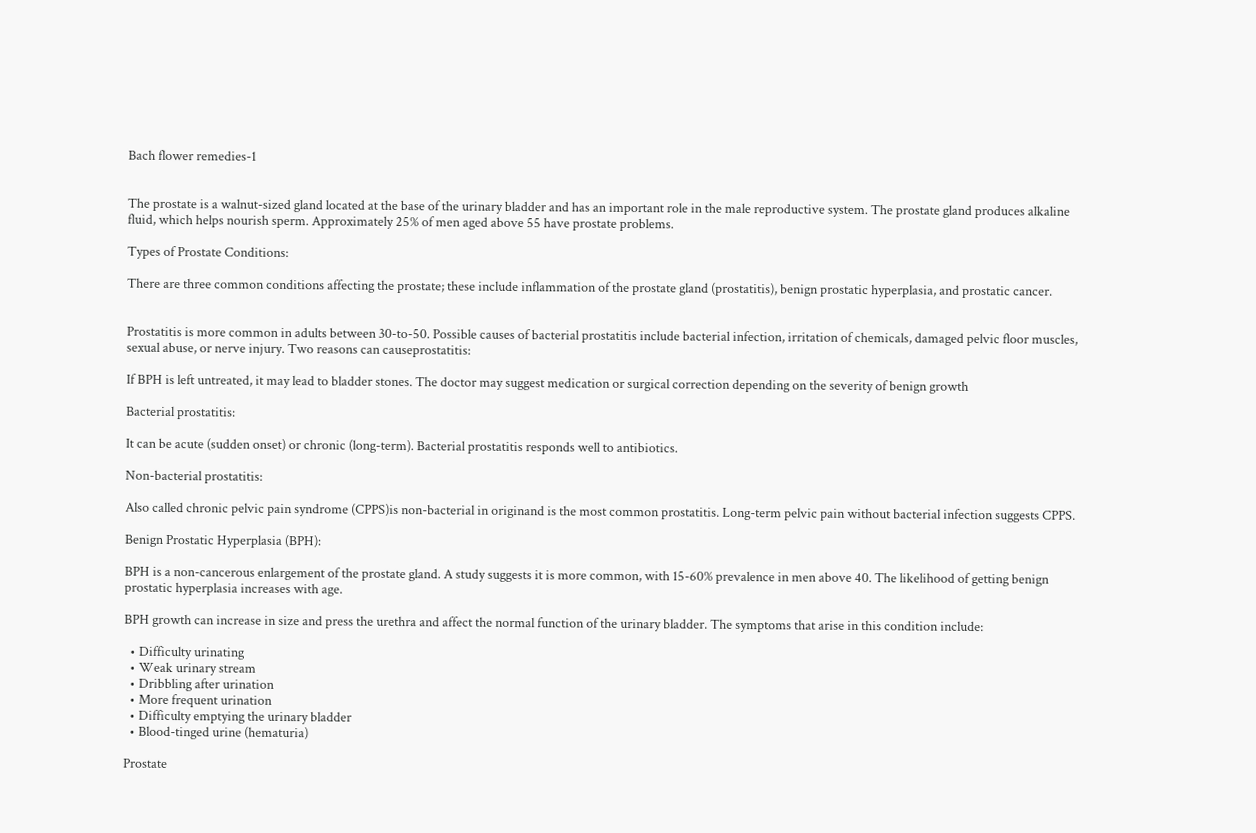Bach flower remedies-1


The prostate is a walnut-sized gland located at the base of the urinary bladder and has an important role in the male reproductive system. The prostate gland produces alkaline fluid, which helps nourish sperm. Approximately 25% of men aged above 55 have prostate problems.

Types of Prostate Conditions:

There are three common conditions affecting the prostate; these include inflammation of the prostate gland (prostatitis), benign prostatic hyperplasia, and prostatic cancer.


Prostatitis is more common in adults between 30-to-50. Possible causes of bacterial prostatitis include bacterial infection, irritation of chemicals, damaged pelvic floor muscles, sexual abuse, or nerve injury. Two reasons can causeprostatitis:

If BPH is left untreated, it may lead to bladder stones. The doctor may suggest medication or surgical correction depending on the severity of benign growth

Bacterial prostatitis:

It can be acute (sudden onset) or chronic (long-term). Bacterial prostatitis responds well to antibiotics.

Non-bacterial prostatitis:

Also called chronic pelvic pain syndrome (CPPS)is non-bacterial in originand is the most common prostatitis. Long-term pelvic pain without bacterial infection suggests CPPS.

Benign Prostatic Hyperplasia (BPH):

BPH is a non-cancerous enlargement of the prostate gland. A study suggests it is more common, with 15-60% prevalence in men above 40. The likelihood of getting benign prostatic hyperplasia increases with age.

BPH growth can increase in size and press the urethra and affect the normal function of the urinary bladder. The symptoms that arise in this condition include:

  • Difficulty urinating
  • Weak urinary stream
  • Dribbling after urination
  • More frequent urination
  • Difficulty emptying the urinary bladder
  • Blood-tinged urine (hematuria)

Prostate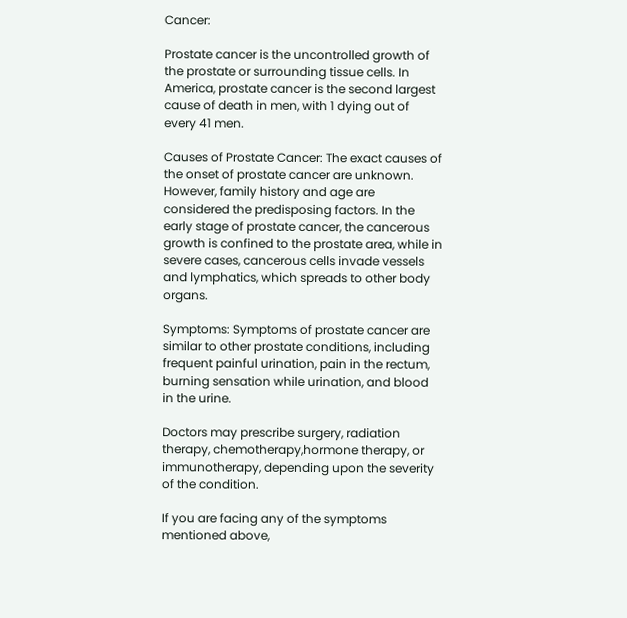Cancer:

Prostate cancer is the uncontrolled growth of the prostate or surrounding tissue cells. In America, prostate cancer is the second largest cause of death in men, with 1 dying out of every 41 men.

Causes of Prostate Cancer: The exact causes of the onset of prostate cancer are unknown. However, family history and age are considered the predisposing factors. In the early stage of prostate cancer, the cancerous growth is confined to the prostate area, while in severe cases, cancerous cells invade vessels and lymphatics, which spreads to other body organs.

Symptoms: Symptoms of prostate cancer are similar to other prostate conditions, including frequent painful urination, pain in the rectum, burning sensation while urination, and blood in the urine.

Doctors may prescribe surgery, radiation therapy, chemotherapy,hormone therapy, or immunotherapy, depending upon the severity of the condition.

If you are facing any of the symptoms mentioned above,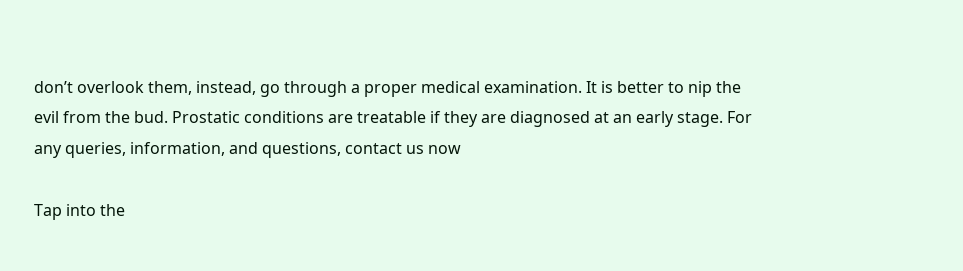don’t overlook them, instead, go through a proper medical examination. It is better to nip the evil from the bud. Prostatic conditions are treatable if they are diagnosed at an early stage. For any queries, information, and questions, contact us now

Tap into the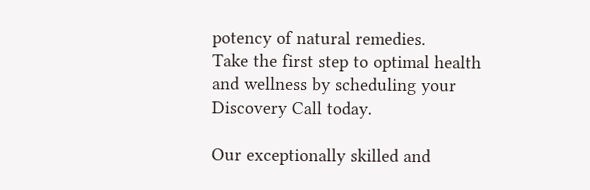potency of natural remedies.
Take the first step to optimal health and wellness by scheduling your Discovery Call today.

Our exceptionally skilled and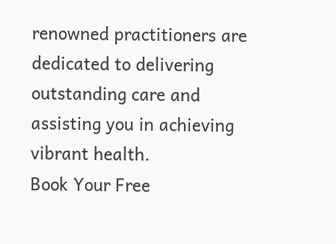renowned practitioners are dedicated to delivering outstanding care and assisting you in achieving vibrant health.
Book Your Free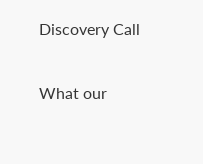Discovery Call

What our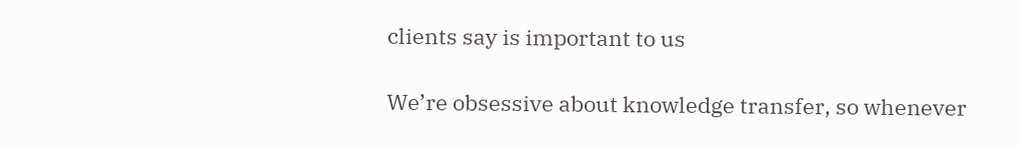clients say is important to us

We’re obsessive about knowledge transfer, so whenever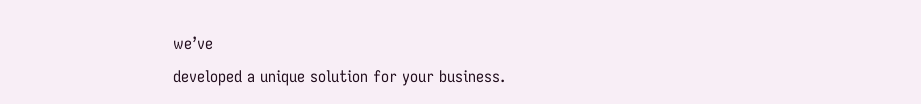we’ve
developed a unique solution for your business.